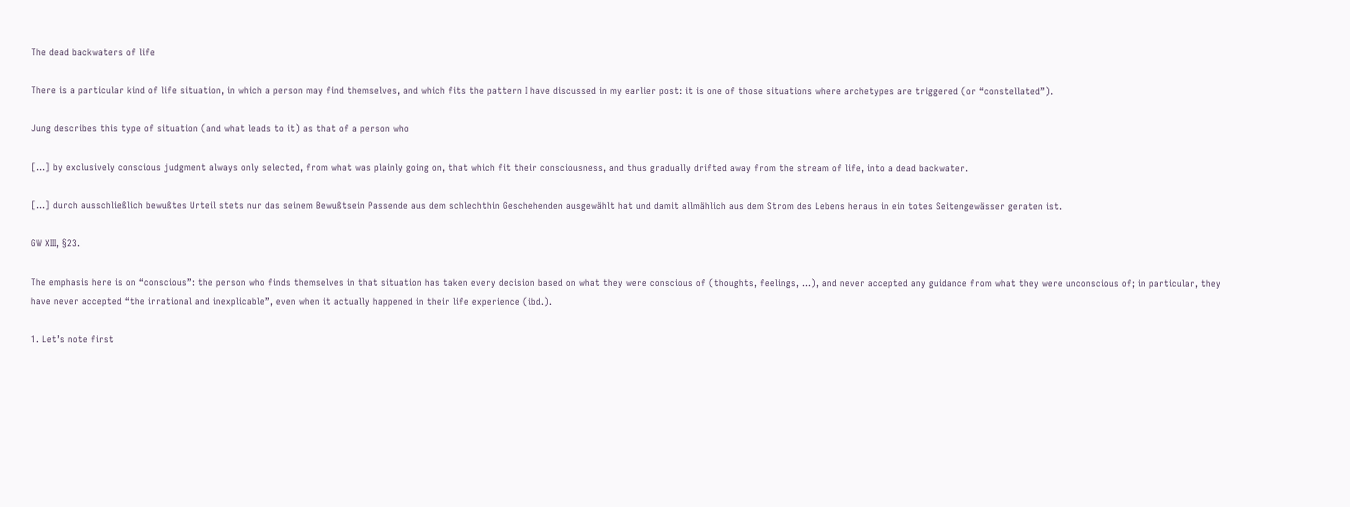The dead backwaters of life

There is a particular kind of life situation, in which a person may find themselves, and which fits the pattern I have discussed in my earlier post: it is one of those situations where archetypes are triggered (or “constellated”).

Jung describes this type of situation (and what leads to it) as that of a person who

[…] by exclusively conscious judgment always only selected, from what was plainly going on, that which fit their consciousness, and thus gradually drifted away from the stream of life, into a dead backwater.

[…] durch ausschließlich bewußtes Urteil stets nur das seinem Bewußtsein Passende aus dem schlechthin Geschehenden ausgewählt hat und damit allmählich aus dem Strom des Lebens heraus in ein totes Seitengewässer geraten ist.

GW XIII, §23.

The emphasis here is on “conscious”: the person who finds themselves in that situation has taken every decision based on what they were conscious of (thoughts, feelings, …), and never accepted any guidance from what they were unconscious of; in particular, they have never accepted “the irrational and inexplicable”, even when it actually happened in their life experience (ibd.).

1. Let’s note first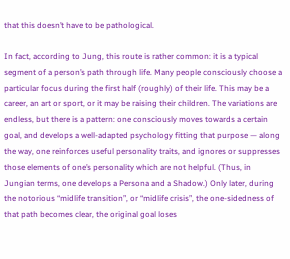that this doesn’t have to be pathological.

In fact, according to Jung, this route is rather common: it is a typical segment of a person’s path through life. Many people consciously choose a particular focus during the first half (roughly) of their life. This may be a career, an art or sport, or it may be raising their children. The variations are endless, but there is a pattern: one consciously moves towards a certain goal, and develops a well-adapted psychology fitting that purpose — along the way, one reinforces useful personality traits, and ignores or suppresses those elements of one’s personality which are not helpful. (Thus, in Jungian terms, one develops a Persona and a Shadow.) Only later, during the notorious “midlife transition”, or “midlife crisis”, the one-sidedness of that path becomes clear, the original goal loses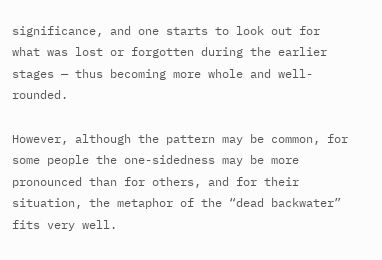significance, and one starts to look out for what was lost or forgotten during the earlier stages — thus becoming more whole and well-rounded.

However, although the pattern may be common, for some people the one-sidedness may be more pronounced than for others, and for their situation, the metaphor of the “dead backwater” fits very well.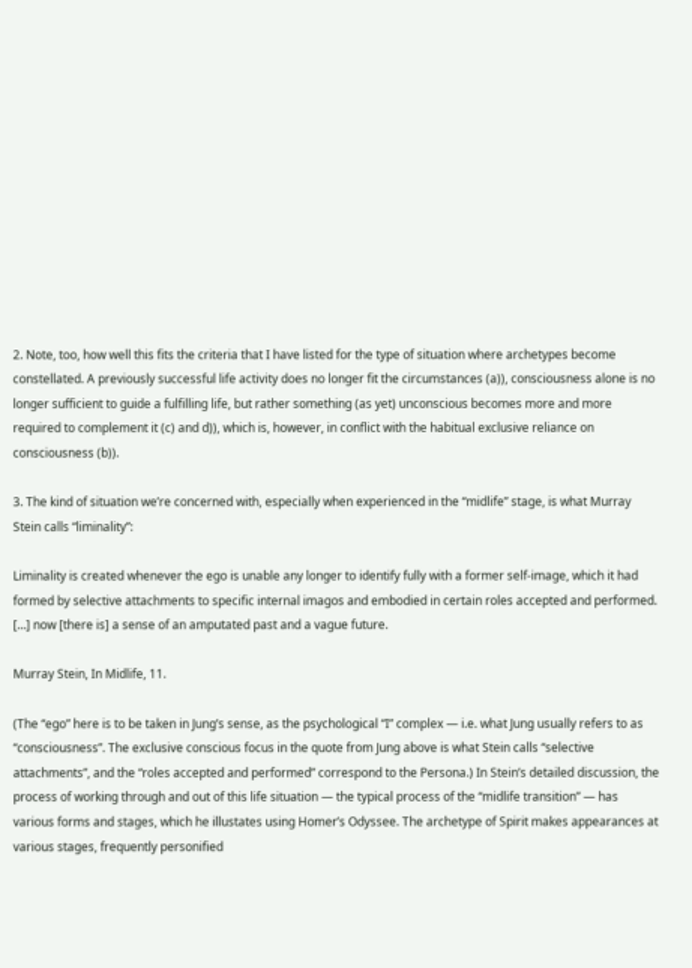2. Note, too, how well this fits the criteria that I have listed for the type of situation where archetypes become constellated. A previously successful life activity does no longer fit the circumstances (a)), consciousness alone is no longer sufficient to guide a fulfilling life, but rather something (as yet) unconscious becomes more and more required to complement it (c) and d)), which is, however, in conflict with the habitual exclusive reliance on consciousness (b)).

3. The kind of situation we’re concerned with, especially when experienced in the “midlife” stage, is what Murray Stein calls “liminality”:

Liminality is created whenever the ego is unable any longer to identify fully with a former self-image, which it had formed by selective attachments to specific internal imagos and embodied in certain roles accepted and performed. […] now [there is] a sense of an amputated past and a vague future.

Murray Stein, In Midlife, 11.

(The “ego” here is to be taken in Jung’s sense, as the psychological “I” complex — i.e. what Jung usually refers to as “consciousness”. The exclusive conscious focus in the quote from Jung above is what Stein calls “selective attachments”, and the “roles accepted and performed” correspond to the Persona.) In Stein’s detailed discussion, the process of working through and out of this life situation — the typical process of the “midlife transition” — has various forms and stages, which he illustates using Homer’s Odyssee. The archetype of Spirit makes appearances at various stages, frequently personified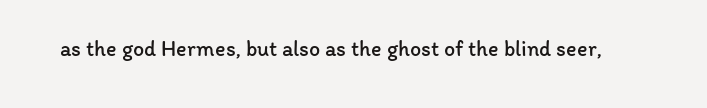as the god Hermes, but also as the ghost of the blind seer,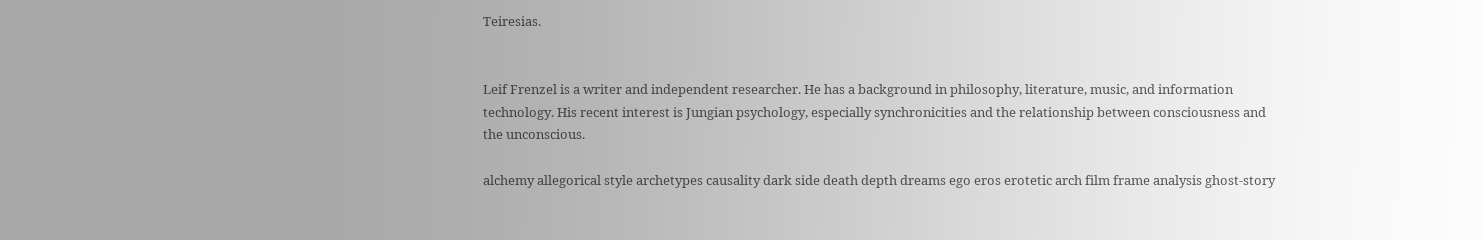Teiresias.


Leif Frenzel is a writer and independent researcher. He has a background in philosophy, literature, music, and information technology. His recent interest is Jungian psychology, especially synchronicities and the relationship between consciousness and the unconscious.

alchemy allegorical style archetypes causality dark side death depth dreams ego eros erotetic arch film frame analysis ghost-story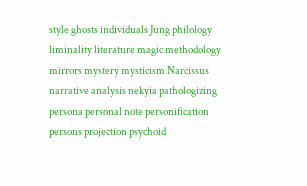style ghosts individuals Jung philology liminality literature magic methodology mirrors mystery mysticism Narcissus narrative analysis nekyia pathologizing persona personal note personification persons projection psychoid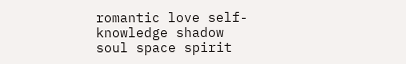romantic love self-knowledge shadow soul space spirit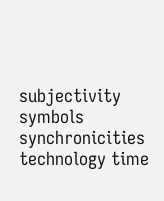subjectivity symbols synchronicities technology time